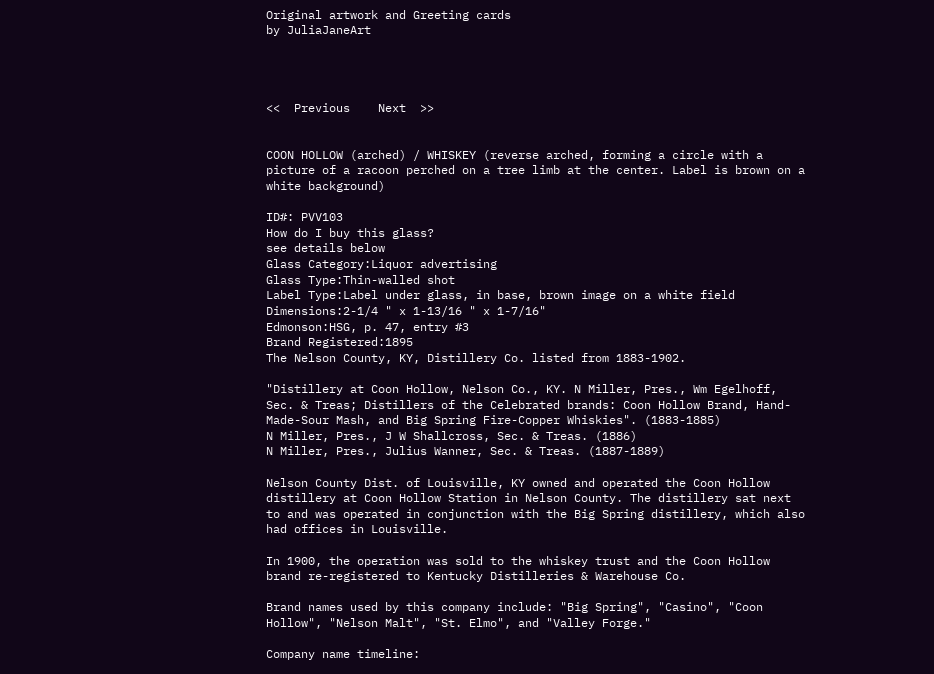Original artwork and Greeting cards
by JuliaJaneArt




<<  Previous    Next  >>


COON HOLLOW (arched) / WHISKEY (reverse arched, forming a circle with a picture of a racoon perched on a tree limb at the center. Label is brown on a white background)

ID#: PVV103
How do I buy this glass?
see details below
Glass Category:Liquor advertising
Glass Type:Thin-walled shot
Label Type:Label under glass, in base, brown image on a white field
Dimensions:2-1/4 " x 1-13/16 " x 1-7/16"
Edmonson:HSG, p. 47, entry #3
Brand Registered:1895
The Nelson County, KY, Distillery Co. listed from 1883-1902.

"Distillery at Coon Hollow, Nelson Co., KY. N Miller, Pres., Wm Egelhoff, Sec. & Treas; Distillers of the Celebrated brands: Coon Hollow Brand, Hand-Made-Sour Mash, and Big Spring Fire-Copper Whiskies". (1883-1885)
N Miller, Pres., J W Shallcross, Sec. & Treas. (1886)
N Miller, Pres., Julius Wanner, Sec. & Treas. (1887-1889)

Nelson County Dist. of Louisville, KY owned and operated the Coon Hollow distillery at Coon Hollow Station in Nelson County. The distillery sat next to and was operated in conjunction with the Big Spring distillery, which also had offices in Louisville.

In 1900, the operation was sold to the whiskey trust and the Coon Hollow brand re-registered to Kentucky Distilleries & Warehouse Co.

Brand names used by this company include: "Big Spring", "Casino", "Coon Hollow", "Nelson Malt", "St. Elmo", and "Valley Forge."

Company name timeline: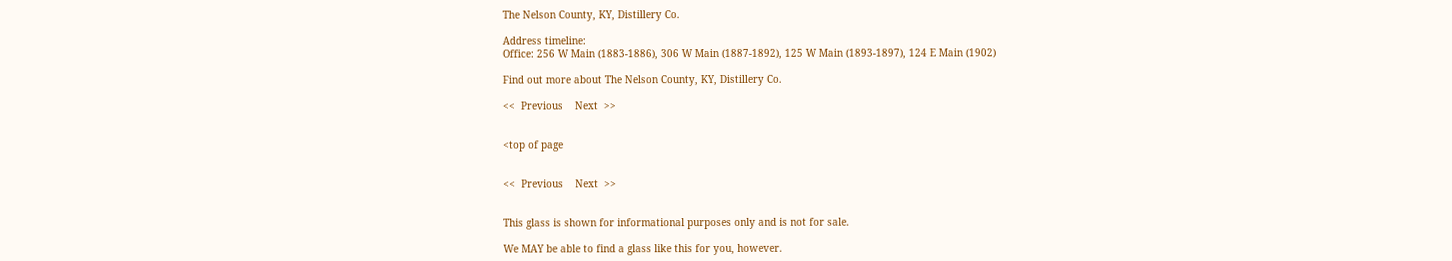The Nelson County, KY, Distillery Co.

Address timeline:
Office: 256 W Main (1883-1886), 306 W Main (1887-1892), 125 W Main (1893-1897), 124 E Main (1902)

Find out more about The Nelson County, KY, Distillery Co.

<<  Previous    Next  >>


<top of page


<<  Previous    Next  >>


This glass is shown for informational purposes only and is not for sale.

We MAY be able to find a glass like this for you, however.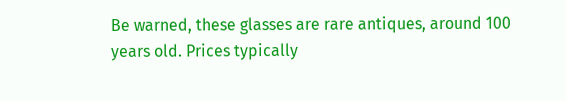Be warned, these glasses are rare antiques, around 100 years old. Prices typically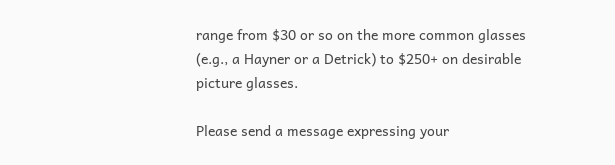range from $30 or so on the more common glasses (e.g., a Hayner or a Detrick) to $250+ on desirable picture glasses.

Please send a message expressing your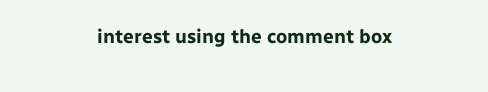interest using the comment box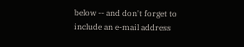below -- and don't forget to include an e-mail address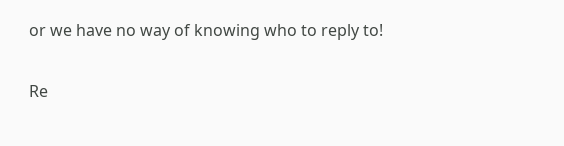or we have no way of knowing who to reply to!

Re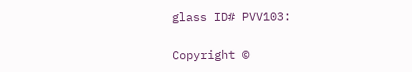glass ID# PVV103:

Copyright ©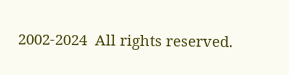2002-2024  All rights reserved.